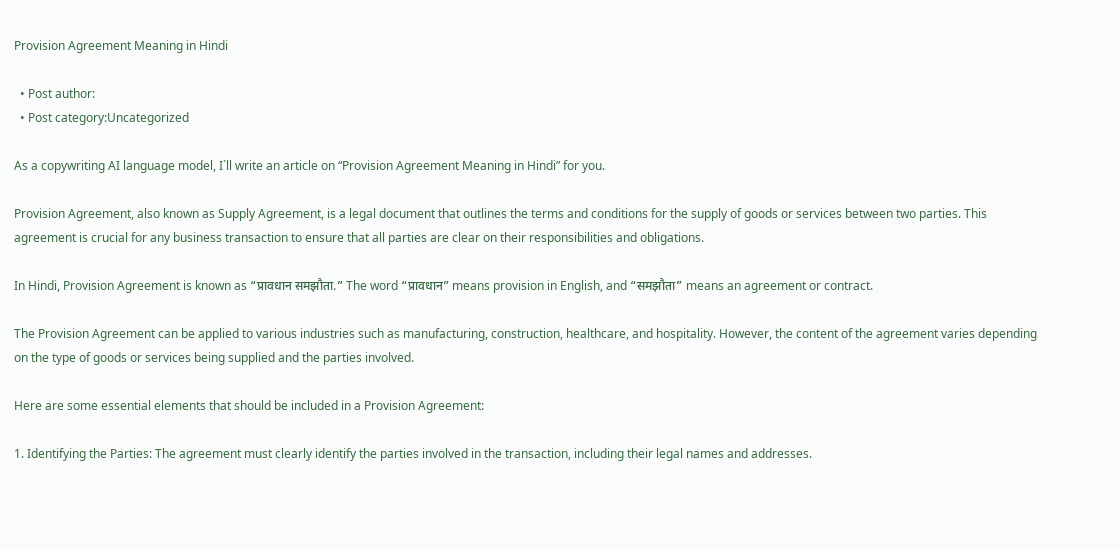Provision Agreement Meaning in Hindi

  • Post author:
  • Post category:Uncategorized

As a copywriting AI language model, I`ll write an article on “Provision Agreement Meaning in Hindi” for you.

Provision Agreement, also known as Supply Agreement, is a legal document that outlines the terms and conditions for the supply of goods or services between two parties. This agreement is crucial for any business transaction to ensure that all parties are clear on their responsibilities and obligations.

In Hindi, Provision Agreement is known as “प्रावधान समझौता.” The word “प्रावधान” means provision in English, and “समझौता” means an agreement or contract.

The Provision Agreement can be applied to various industries such as manufacturing, construction, healthcare, and hospitality. However, the content of the agreement varies depending on the type of goods or services being supplied and the parties involved.

Here are some essential elements that should be included in a Provision Agreement:

1. Identifying the Parties: The agreement must clearly identify the parties involved in the transaction, including their legal names and addresses.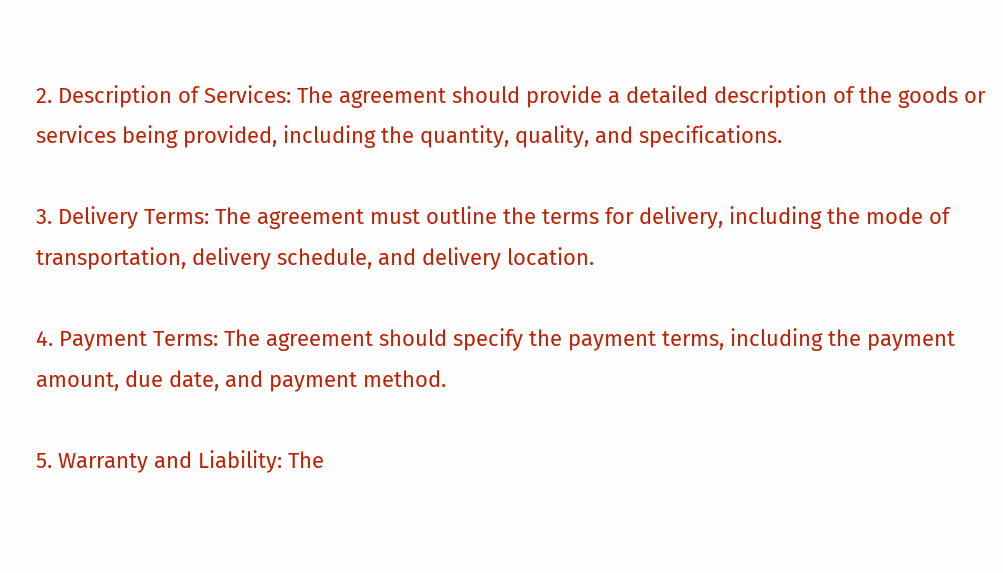2. Description of Services: The agreement should provide a detailed description of the goods or services being provided, including the quantity, quality, and specifications.

3. Delivery Terms: The agreement must outline the terms for delivery, including the mode of transportation, delivery schedule, and delivery location.

4. Payment Terms: The agreement should specify the payment terms, including the payment amount, due date, and payment method.

5. Warranty and Liability: The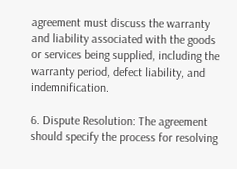agreement must discuss the warranty and liability associated with the goods or services being supplied, including the warranty period, defect liability, and indemnification.

6. Dispute Resolution: The agreement should specify the process for resolving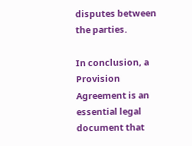disputes between the parties.

In conclusion, a Provision Agreement is an essential legal document that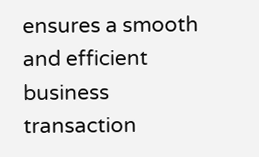ensures a smooth and efficient business transaction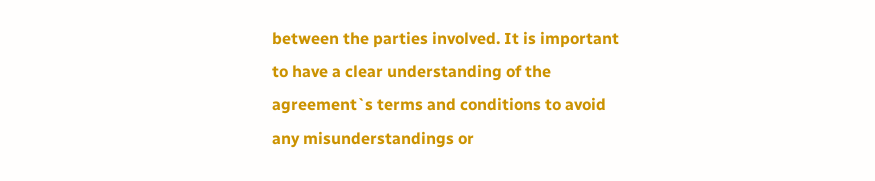between the parties involved. It is important to have a clear understanding of the agreement`s terms and conditions to avoid any misunderstandings or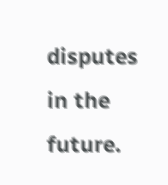disputes in the future.